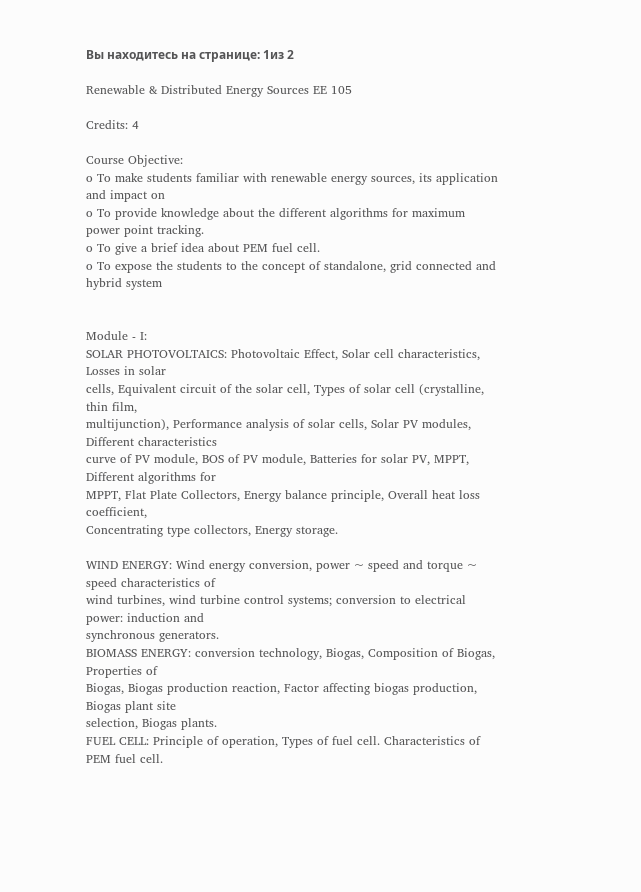Вы находитесь на странице: 1из 2

Renewable & Distributed Energy Sources EE 105

Credits: 4

Course Objective:
o To make students familiar with renewable energy sources, its application and impact on
o To provide knowledge about the different algorithms for maximum power point tracking.
o To give a brief idea about PEM fuel cell.
o To expose the students to the concept of standalone, grid connected and hybrid system


Module - I:
SOLAR PHOTOVOLTAICS: Photovoltaic Effect, Solar cell characteristics, Losses in solar
cells, Equivalent circuit of the solar cell, Types of solar cell (crystalline, thin film,
multijunction), Performance analysis of solar cells, Solar PV modules, Different characteristics
curve of PV module, BOS of PV module, Batteries for solar PV, MPPT, Different algorithms for
MPPT, Flat Plate Collectors, Energy balance principle, Overall heat loss coefficient,
Concentrating type collectors, Energy storage.

WIND ENERGY: Wind energy conversion, power ~ speed and torque ~ speed characteristics of
wind turbines, wind turbine control systems; conversion to electrical power: induction and
synchronous generators.
BIOMASS ENERGY: conversion technology, Biogas, Composition of Biogas, Properties of
Biogas, Biogas production reaction, Factor affecting biogas production, Biogas plant site
selection, Biogas plants.
FUEL CELL: Principle of operation, Types of fuel cell. Characteristics of PEM fuel cell.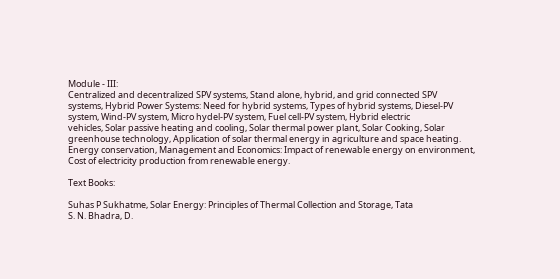Module - III:
Centralized and decentralized SPV systems, Stand alone, hybrid, and grid connected SPV
systems, Hybrid Power Systems: Need for hybrid systems, Types of hybrid systems, Diesel-PV
system, Wind-PV system, Micro hydel-PV system, Fuel cell-PV system, Hybrid electric
vehicles, Solar passive heating and cooling, Solar thermal power plant, Solar Cooking, Solar
greenhouse technology, Application of solar thermal energy in agriculture and space heating.
Energy conservation, Management and Economics: Impact of renewable energy on environment,
Cost of electricity production from renewable energy.

Text Books:

Suhas P Sukhatme, Solar Energy: Principles of Thermal Collection and Storage, Tata
S. N. Bhadra, D.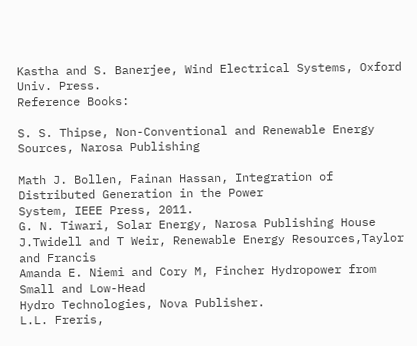Kastha and S. Banerjee, Wind Electrical Systems, Oxford Univ. Press.
Reference Books:

S. S. Thipse, Non-Conventional and Renewable Energy Sources, Narosa Publishing

Math J. Bollen, Fainan Hassan, Integration of Distributed Generation in the Power
System, IEEE Press, 2011.
G. N. Tiwari, Solar Energy, Narosa Publishing House
J.Twidell and T Weir, Renewable Energy Resources,Taylor and Francis
Amanda E. Niemi and Cory M, Fincher Hydropower from Small and Low-Head
Hydro Technologies, Nova Publisher.
L.L. Freris,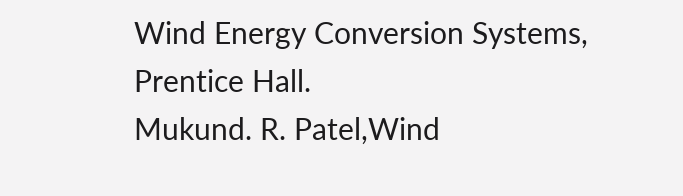Wind Energy Conversion Systems, Prentice Hall.
Mukund. R. Patel,Wind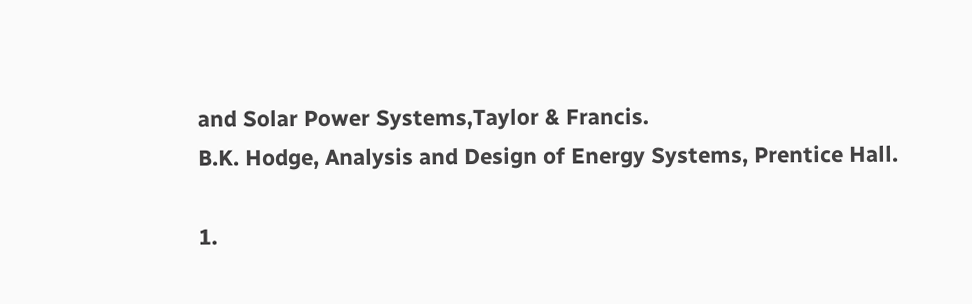and Solar Power Systems,Taylor & Francis.
B.K. Hodge, Analysis and Design of Energy Systems, Prentice Hall.

1.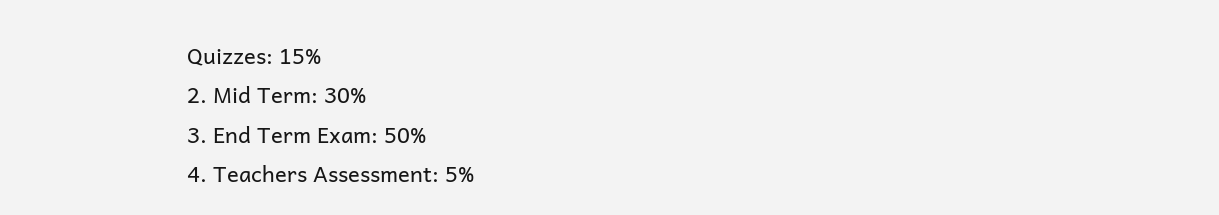Quizzes: 15%
2. Mid Term: 30%
3. End Term Exam: 50%
4. Teachers Assessment: 5%